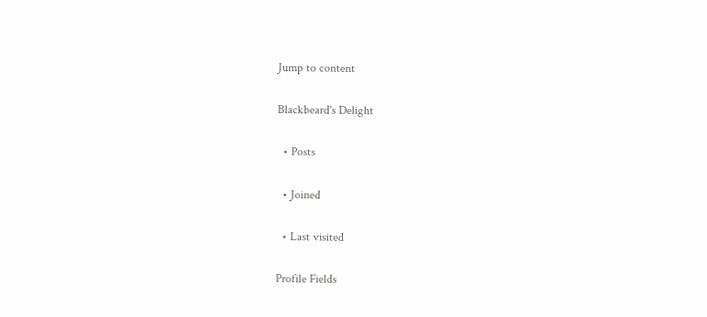Jump to content

Blackbeard's Delight

  • Posts

  • Joined

  • Last visited

Profile Fields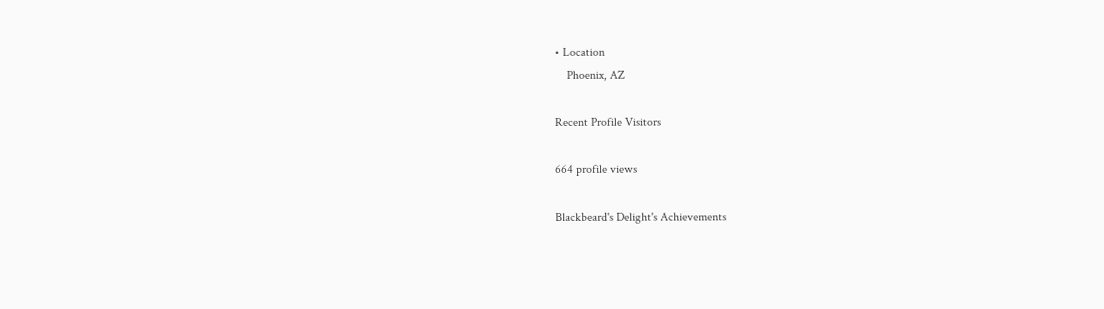• Location
    Phoenix, AZ

Recent Profile Visitors

664 profile views

Blackbeard's Delight's Achievements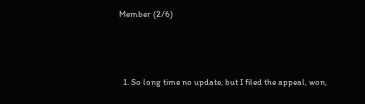Member (2/6)



  1. So long time no update, but I filed the appeal, won,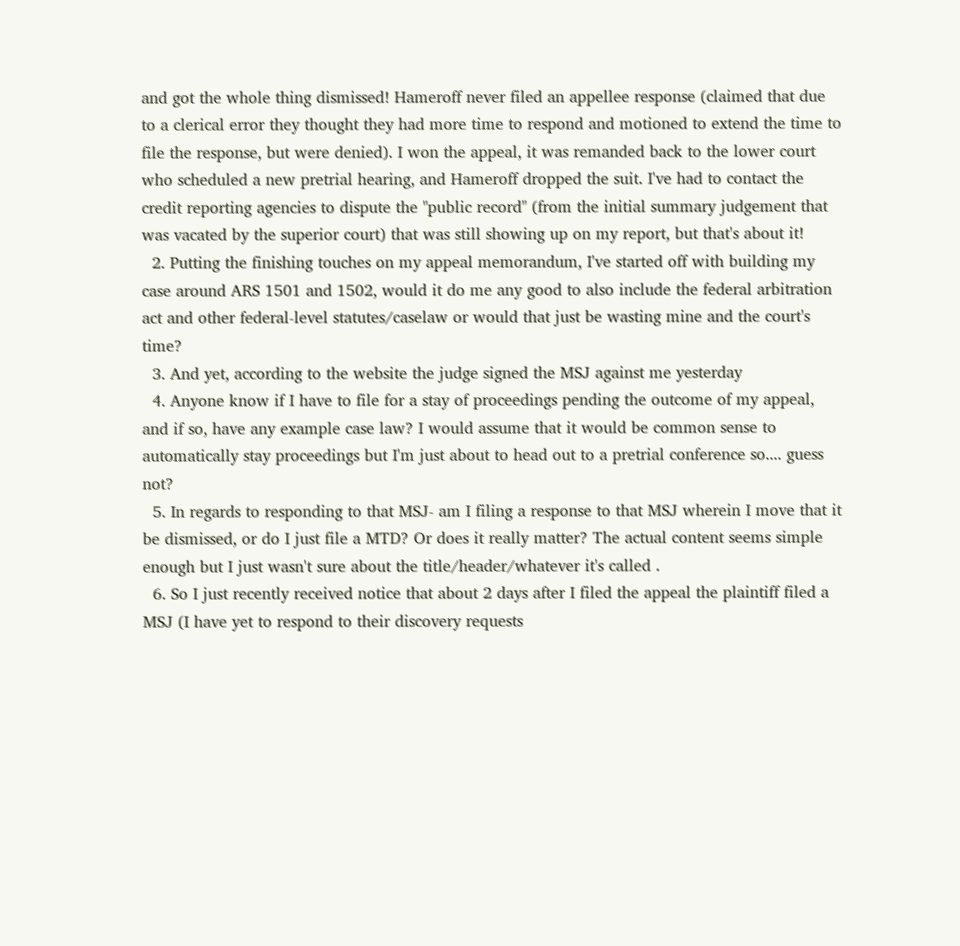and got the whole thing dismissed! Hameroff never filed an appellee response (claimed that due to a clerical error they thought they had more time to respond and motioned to extend the time to file the response, but were denied). I won the appeal, it was remanded back to the lower court who scheduled a new pretrial hearing, and Hameroff dropped the suit. I've had to contact the credit reporting agencies to dispute the "public record" (from the initial summary judgement that was vacated by the superior court) that was still showing up on my report, but that's about it!
  2. Putting the finishing touches on my appeal memorandum, I've started off with building my case around ARS 1501 and 1502, would it do me any good to also include the federal arbitration act and other federal-level statutes/caselaw or would that just be wasting mine and the court's time?
  3. And yet, according to the website the judge signed the MSJ against me yesterday
  4. Anyone know if I have to file for a stay of proceedings pending the outcome of my appeal, and if so, have any example case law? I would assume that it would be common sense to automatically stay proceedings but I'm just about to head out to a pretrial conference so.... guess not?
  5. In regards to responding to that MSJ- am I filing a response to that MSJ wherein I move that it be dismissed, or do I just file a MTD? Or does it really matter? The actual content seems simple enough but I just wasn't sure about the title/header/whatever it's called .
  6. So I just recently received notice that about 2 days after I filed the appeal the plaintiff filed a MSJ (I have yet to respond to their discovery requests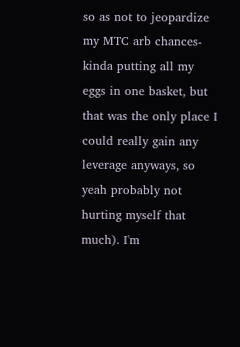so as not to jeopardize my MTC arb chances- kinda putting all my eggs in one basket, but that was the only place I could really gain any leverage anyways, so yeah probably not hurting myself that much). I'm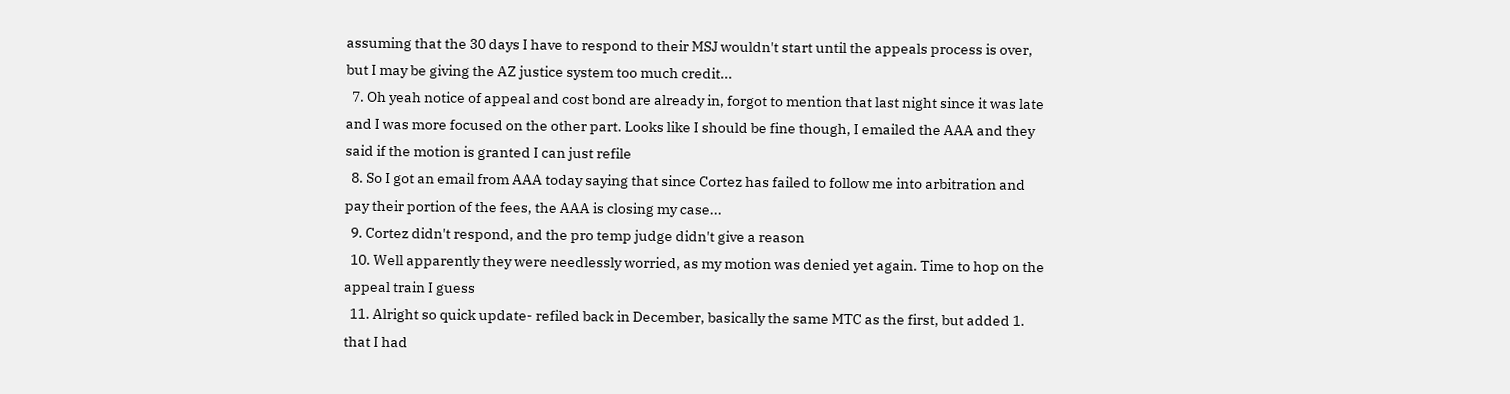assuming that the 30 days I have to respond to their MSJ wouldn't start until the appeals process is over, but I may be giving the AZ justice system too much credit...
  7. Oh yeah notice of appeal and cost bond are already in, forgot to mention that last night since it was late and I was more focused on the other part. Looks like I should be fine though, I emailed the AAA and they said if the motion is granted I can just refile
  8. So I got an email from AAA today saying that since Cortez has failed to follow me into arbitration and pay their portion of the fees, the AAA is closing my case...
  9. Cortez didn't respond, and the pro temp judge didn't give a reason
  10. Well apparently they were needlessly worried, as my motion was denied yet again. Time to hop on the appeal train I guess
  11. Alright so quick update- refiled back in December, basically the same MTC as the first, but added 1. that I had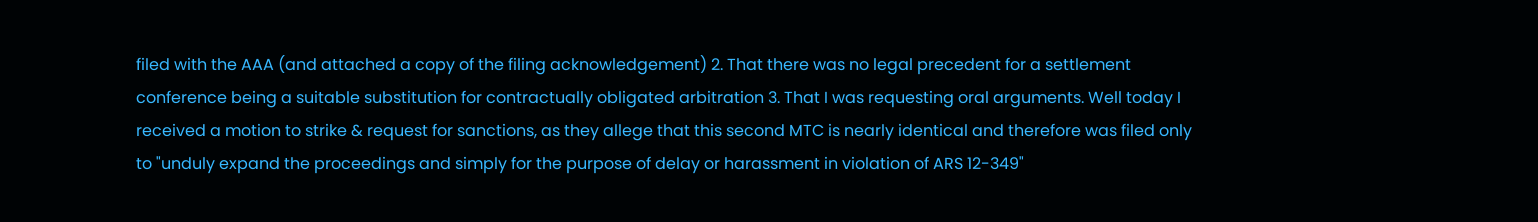filed with the AAA (and attached a copy of the filing acknowledgement) 2. That there was no legal precedent for a settlement conference being a suitable substitution for contractually obligated arbitration 3. That I was requesting oral arguments. Well today I received a motion to strike & request for sanctions, as they allege that this second MTC is nearly identical and therefore was filed only to "unduly expand the proceedings and simply for the purpose of delay or harassment in violation of ARS 12-349"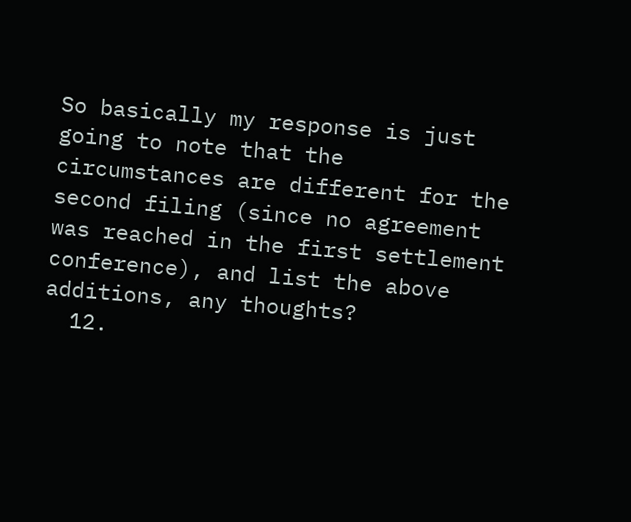So basically my response is just going to note that the circumstances are different for the second filing (since no agreement was reached in the first settlement conference), and list the above additions, any thoughts?
  12.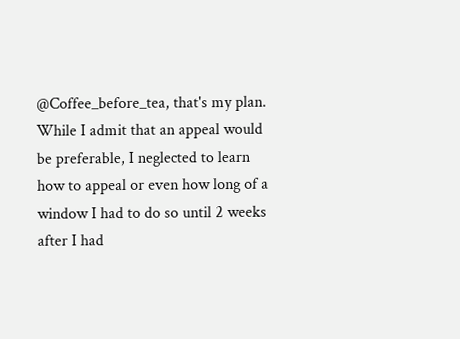@Coffee_before_tea, that's my plan. While I admit that an appeal would be preferable, I neglected to learn how to appeal or even how long of a window I had to do so until 2 weeks after I had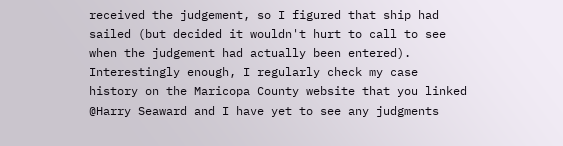received the judgement, so I figured that ship had sailed (but decided it wouldn't hurt to call to see when the judgement had actually been entered). Interestingly enough, I regularly check my case history on the Maricopa County website that you linked @Harry Seaward and I have yet to see any judgments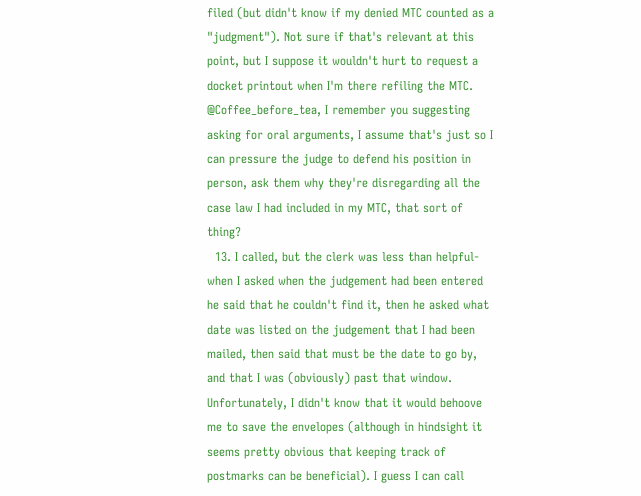filed (but didn't know if my denied MTC counted as a "judgment"). Not sure if that's relevant at this point, but I suppose it wouldn't hurt to request a docket printout when I'm there refiling the MTC. @Coffee_before_tea, I remember you suggesting asking for oral arguments, I assume that's just so I can pressure the judge to defend his position in person, ask them why they're disregarding all the case law I had included in my MTC, that sort of thing?
  13. I called, but the clerk was less than helpful- when I asked when the judgement had been entered he said that he couldn't find it, then he asked what date was listed on the judgement that I had been mailed, then said that must be the date to go by, and that I was (obviously) past that window. Unfortunately, I didn't know that it would behoove me to save the envelopes (although in hindsight it seems pretty obvious that keeping track of postmarks can be beneficial). I guess I can call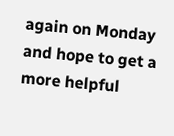again on Monday and hope to get a more helpful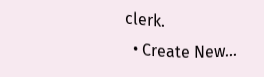clerk.
  • Create New...